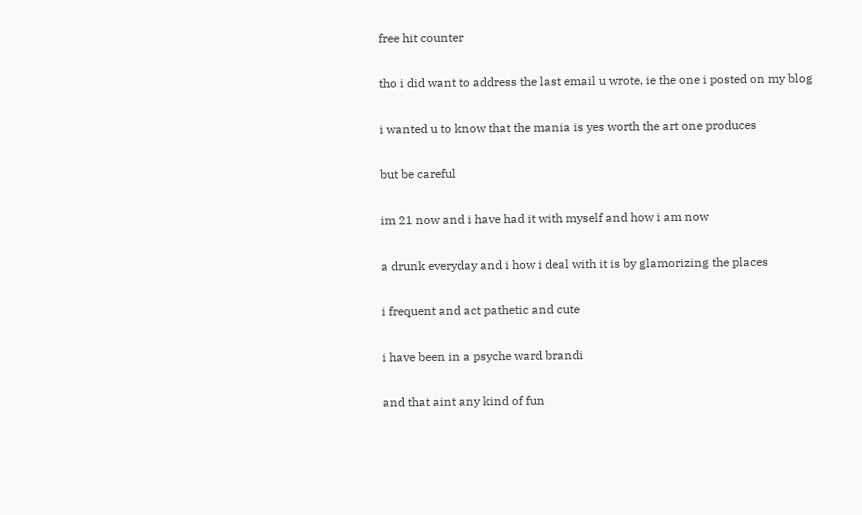free hit counter

tho i did want to address the last email u wrote, ie the one i posted on my blog

i wanted u to know that the mania is yes worth the art one produces

but be careful

im 21 now and i have had it with myself and how i am now

a drunk everyday and i how i deal with it is by glamorizing the places

i frequent and act pathetic and cute

i have been in a psyche ward brandi

and that aint any kind of fun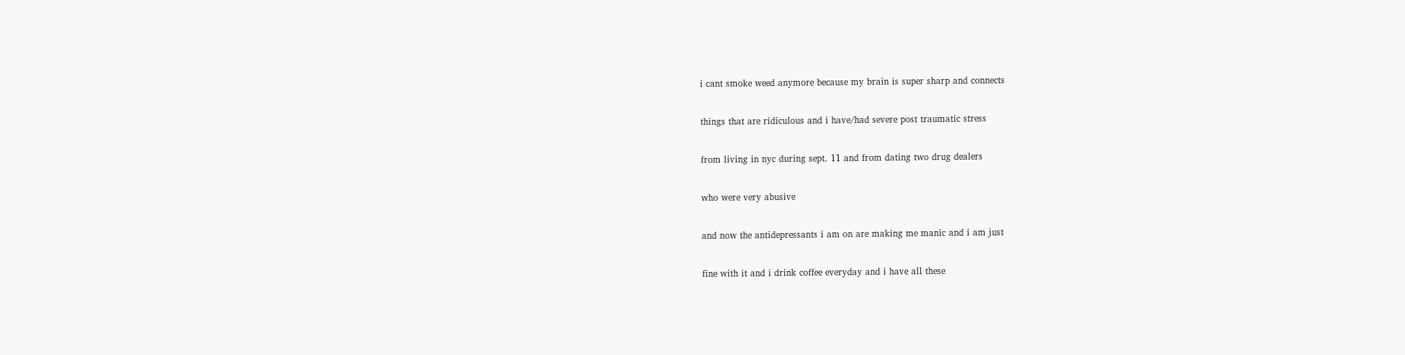i cant smoke weed anymore because my brain is super sharp and connects

things that are ridiculous and i have/had severe post traumatic stress

from living in nyc during sept. 11 and from dating two drug dealers

who were very abusive

and now the antidepressants i am on are making me manic and i am just

fine with it and i drink coffee everyday and i have all these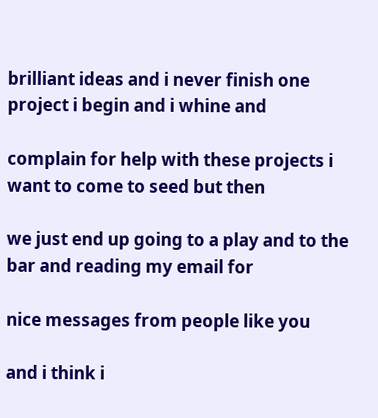brilliant ideas and i never finish one project i begin and i whine and

complain for help with these projects i want to come to seed but then

we just end up going to a play and to the bar and reading my email for

nice messages from people like you

and i think i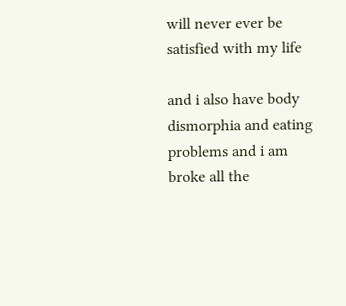will never ever be satisfied with my life

and i also have body dismorphia and eating problems and i am broke all the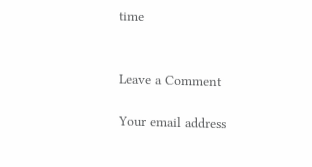time


Leave a Comment

Your email address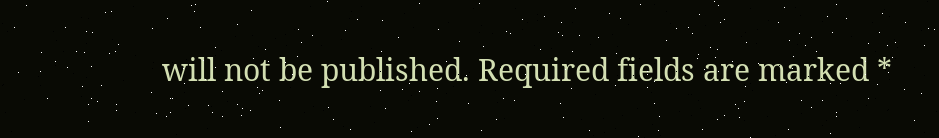will not be published. Required fields are marked *